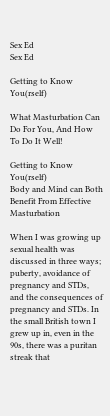Sex Ed
Sex Ed

Getting to Know You(rself)

What Masturbation Can Do For You, And How To Do It Well!

Getting to Know You(rself)
Body and Mind can Both Benefit From Effective Masturbation

When I was growing up sexual health was discussed in three ways; puberty, avoidance of pregnancy and STDs, and the consequences of pregnancy and STDs. In the small British town I grew up in, even in the 90s, there was a puritan streak that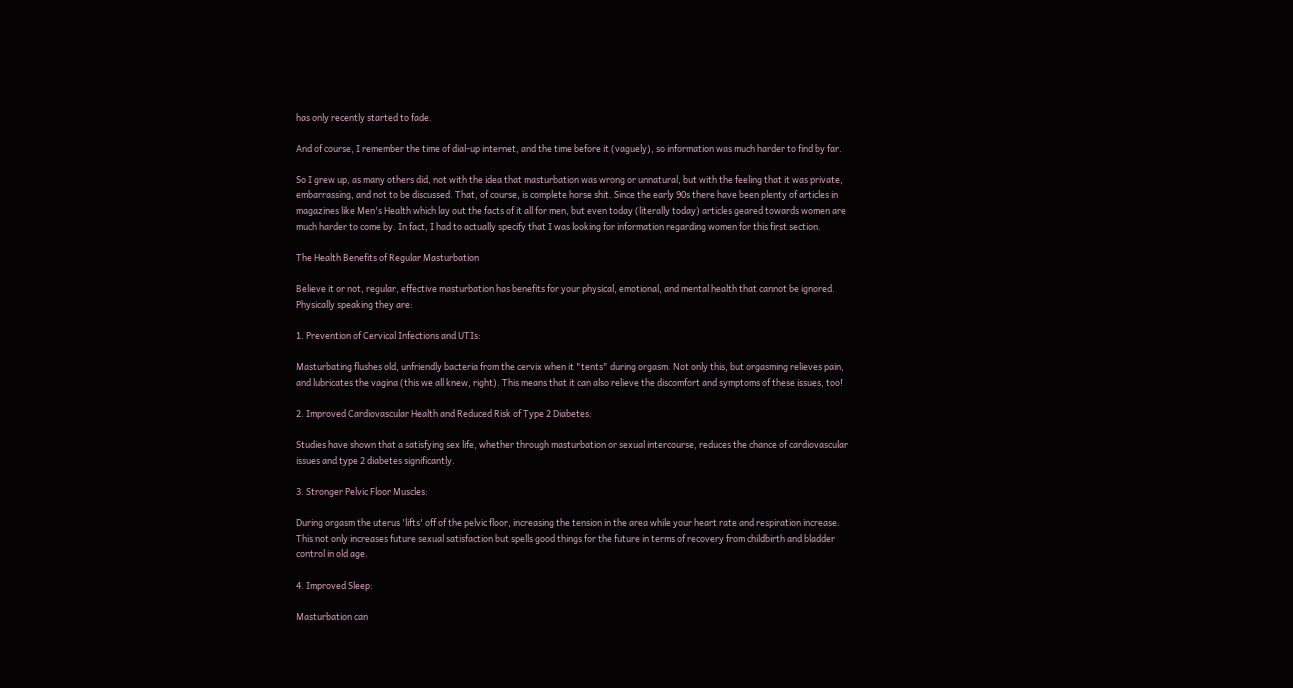has only recently started to fade.

And of course, I remember the time of dial-up internet, and the time before it (vaguely), so information was much harder to find by far.

So I grew up, as many others did, not with the idea that masturbation was wrong or unnatural, but with the feeling that it was private, embarrassing, and not to be discussed. That, of course, is complete horse shit. Since the early 90s there have been plenty of articles in magazines like Men's Health which lay out the facts of it all for men, but even today (literally today) articles geared towards women are much harder to come by. In fact, I had to actually specify that I was looking for information regarding women for this first section.

The Health Benefits of Regular Masturbation

Believe it or not, regular, effective masturbation has benefits for your physical, emotional, and mental health that cannot be ignored. Physically speaking they are:

1. Prevention of Cervical Infections and UTIs:

Masturbating flushes old, unfriendly bacteria from the cervix when it "tents" during orgasm. Not only this, but orgasming relieves pain, and lubricates the vagina (this we all knew, right). This means that it can also relieve the discomfort and symptoms of these issues, too!

2. Improved Cardiovascular Health and Reduced Risk of Type 2 Diabetes:

Studies have shown that a satisfying sex life, whether through masturbation or sexual intercourse, reduces the chance of cardiovascular issues and type 2 diabetes significantly.

3. Stronger Pelvic Floor Muscles:

During orgasm the uterus 'lifts' off of the pelvic floor, increasing the tension in the area while your heart rate and respiration increase. This not only increases future sexual satisfaction but spells good things for the future in terms of recovery from childbirth and bladder control in old age.

4. Improved Sleep:

Masturbation can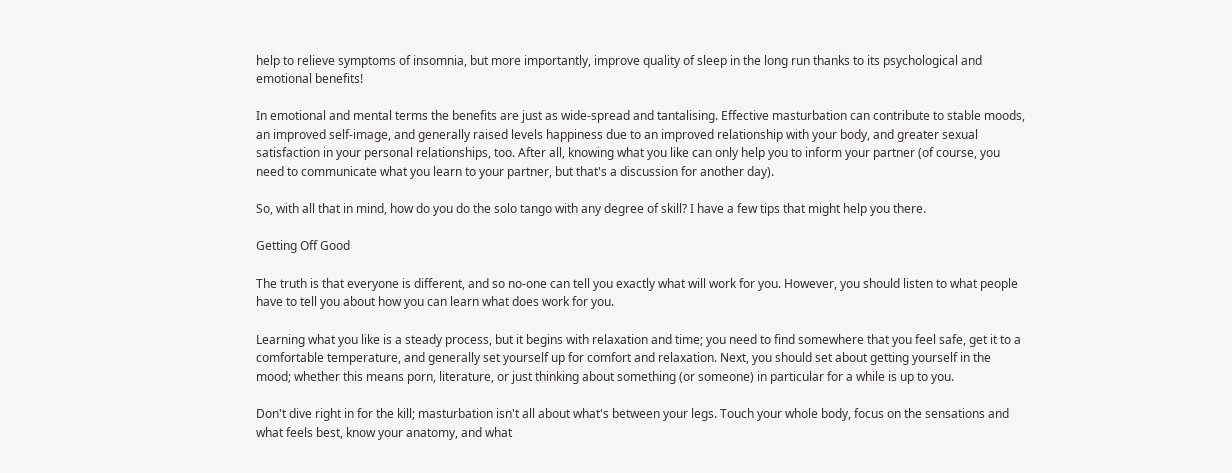help to relieve symptoms of insomnia, but more importantly, improve quality of sleep in the long run thanks to its psychological and emotional benefits!

In emotional and mental terms the benefits are just as wide-spread and tantalising. Effective masturbation can contribute to stable moods, an improved self-image, and generally raised levels happiness due to an improved relationship with your body, and greater sexual satisfaction in your personal relationships, too. After all, knowing what you like can only help you to inform your partner (of course, you need to communicate what you learn to your partner, but that's a discussion for another day).

So, with all that in mind, how do you do the solo tango with any degree of skill? I have a few tips that might help you there.

Getting Off Good

The truth is that everyone is different, and so no-one can tell you exactly what will work for you. However, you should listen to what people have to tell you about how you can learn what does work for you.

Learning what you like is a steady process, but it begins with relaxation and time; you need to find somewhere that you feel safe, get it to a comfortable temperature, and generally set yourself up for comfort and relaxation. Next, you should set about getting yourself in the mood; whether this means porn, literature, or just thinking about something (or someone) in particular for a while is up to you.

Don't dive right in for the kill; masturbation isn't all about what's between your legs. Touch your whole body, focus on the sensations and what feels best, know your anatomy, and what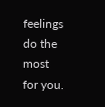feelings do the most for you.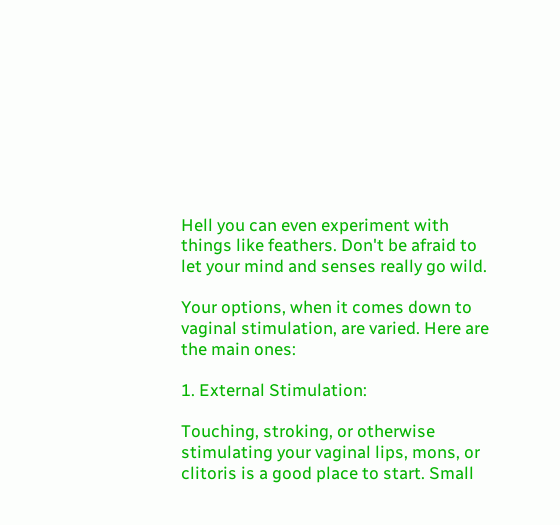Hell you can even experiment with things like feathers. Don't be afraid to let your mind and senses really go wild.

Your options, when it comes down to vaginal stimulation, are varied. Here are the main ones:

1. External Stimulation:

Touching, stroking, or otherwise stimulating your vaginal lips, mons, or clitoris is a good place to start. Small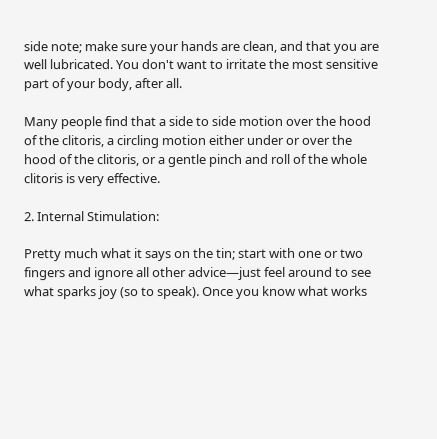side note; make sure your hands are clean, and that you are well lubricated. You don't want to irritate the most sensitive part of your body, after all.

Many people find that a side to side motion over the hood of the clitoris, a circling motion either under or over the hood of the clitoris, or a gentle pinch and roll of the whole clitoris is very effective.

2. Internal Stimulation:

Pretty much what it says on the tin; start with one or two fingers and ignore all other advice—just feel around to see what sparks joy (so to speak). Once you know what works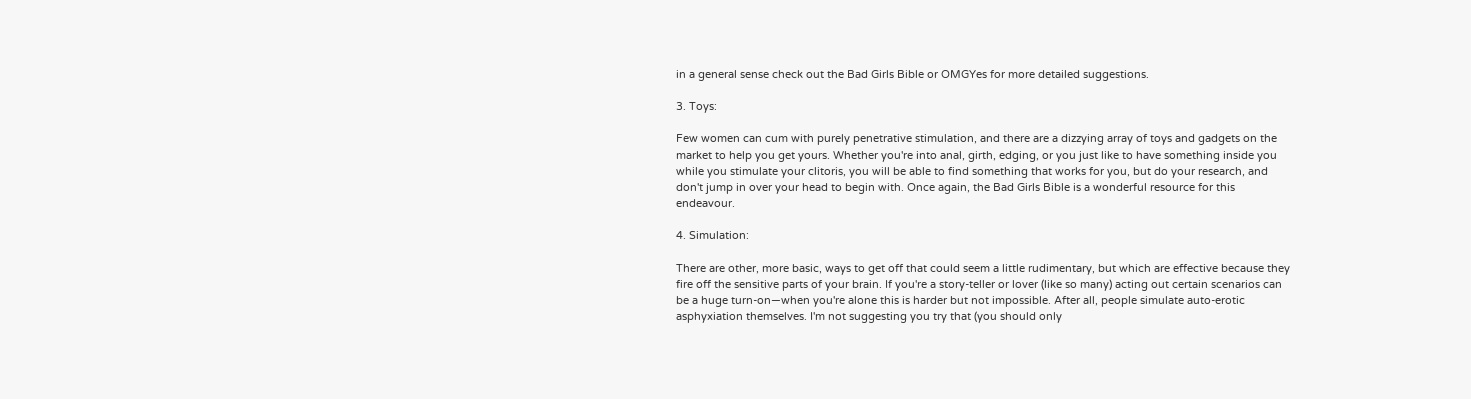in a general sense check out the Bad Girls Bible or OMGYes for more detailed suggestions.

3. Toys:

Few women can cum with purely penetrative stimulation, and there are a dizzying array of toys and gadgets on the market to help you get yours. Whether you're into anal, girth, edging, or you just like to have something inside you while you stimulate your clitoris, you will be able to find something that works for you, but do your research, and don't jump in over your head to begin with. Once again, the Bad Girls Bible is a wonderful resource for this endeavour.

4. Simulation:

There are other, more basic, ways to get off that could seem a little rudimentary, but which are effective because they fire off the sensitive parts of your brain. If you're a story-teller or lover (like so many) acting out certain scenarios can be a huge turn-on—when you're alone this is harder but not impossible. After all, people simulate auto-erotic asphyxiation themselves. I'm not suggesting you try that (you should only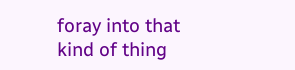foray into that kind of thing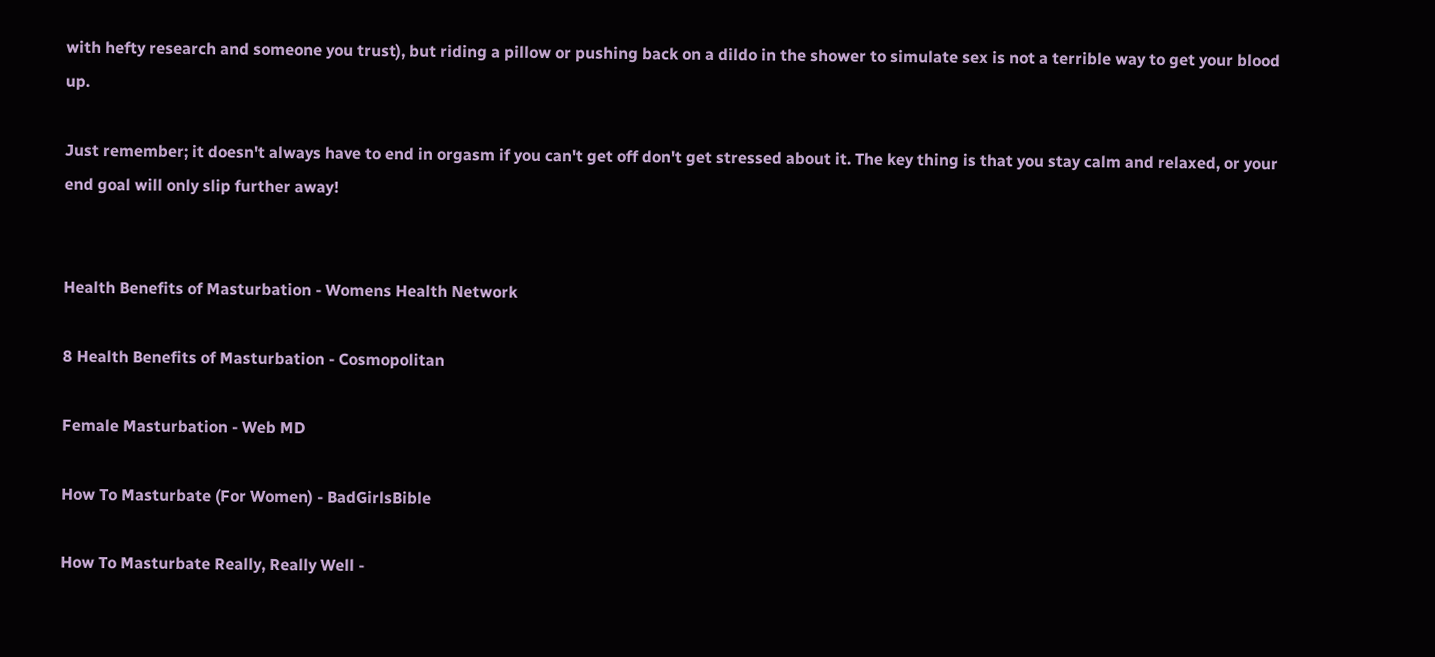with hefty research and someone you trust), but riding a pillow or pushing back on a dildo in the shower to simulate sex is not a terrible way to get your blood up.

Just remember; it doesn't always have to end in orgasm if you can't get off don't get stressed about it. The key thing is that you stay calm and relaxed, or your end goal will only slip further away!


Health Benefits of Masturbation - Womens Health Network

8 Health Benefits of Masturbation - Cosmopolitan

Female Masturbation - Web MD

How To Masturbate (For Women) - BadGirlsBible

How To Masturbate Really, Really Well -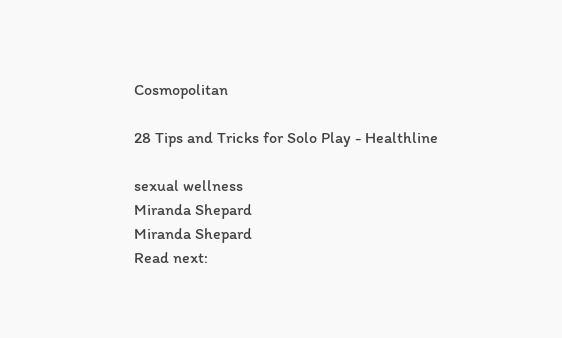Cosmopolitan

28 Tips and Tricks for Solo Play - Healthline

sexual wellness
Miranda Shepard
Miranda Shepard
Read next: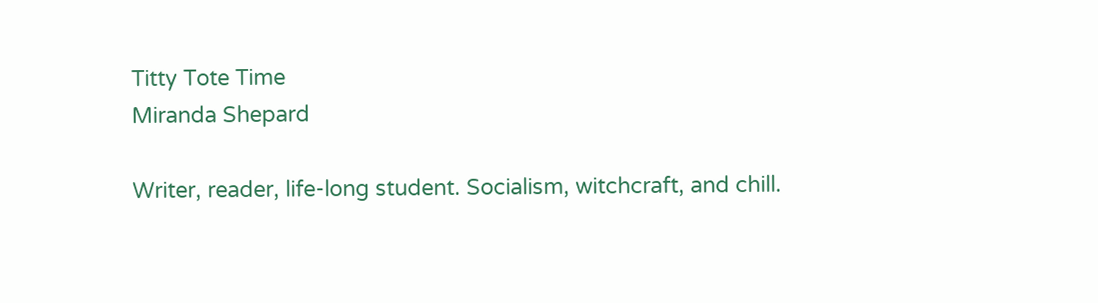Titty Tote Time
Miranda Shepard

Writer, reader, life-long student. Socialism, witchcraft, and chill.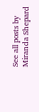See all posts by Miranda Shepard